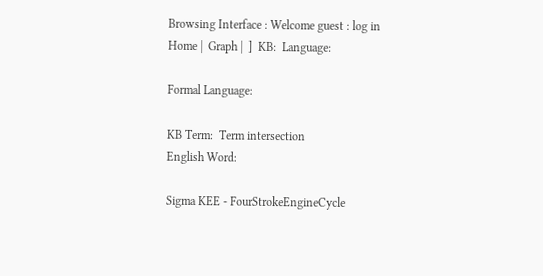Browsing Interface : Welcome guest : log in
Home |  Graph |  ]  KB:  Language:

Formal Language:

KB Term:  Term intersection
English Word:

Sigma KEE - FourStrokeEngineCycle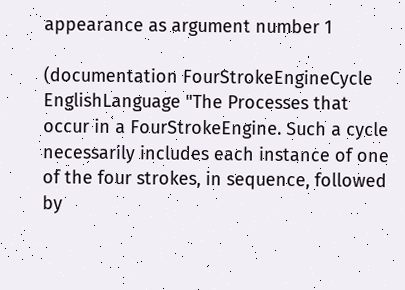appearance as argument number 1

(documentation FourStrokeEngineCycle EnglishLanguage "The Processes that occur in a FourStrokeEngine. Such a cycle necessarily includes each instance of one of the four strokes, in sequence, followed by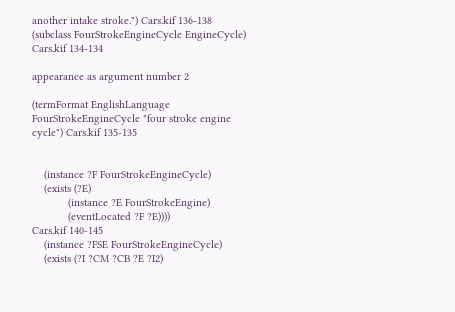another intake stroke.") Cars.kif 136-138
(subclass FourStrokeEngineCycle EngineCycle) Cars.kif 134-134

appearance as argument number 2

(termFormat EnglishLanguage FourStrokeEngineCycle "four stroke engine cycle") Cars.kif 135-135


    (instance ?F FourStrokeEngineCycle)
    (exists (?E)
            (instance ?E FourStrokeEngine)
            (eventLocated ?F ?E))))
Cars.kif 140-145
    (instance ?FSE FourStrokeEngineCycle)
    (exists (?I ?CM ?CB ?E ?I2)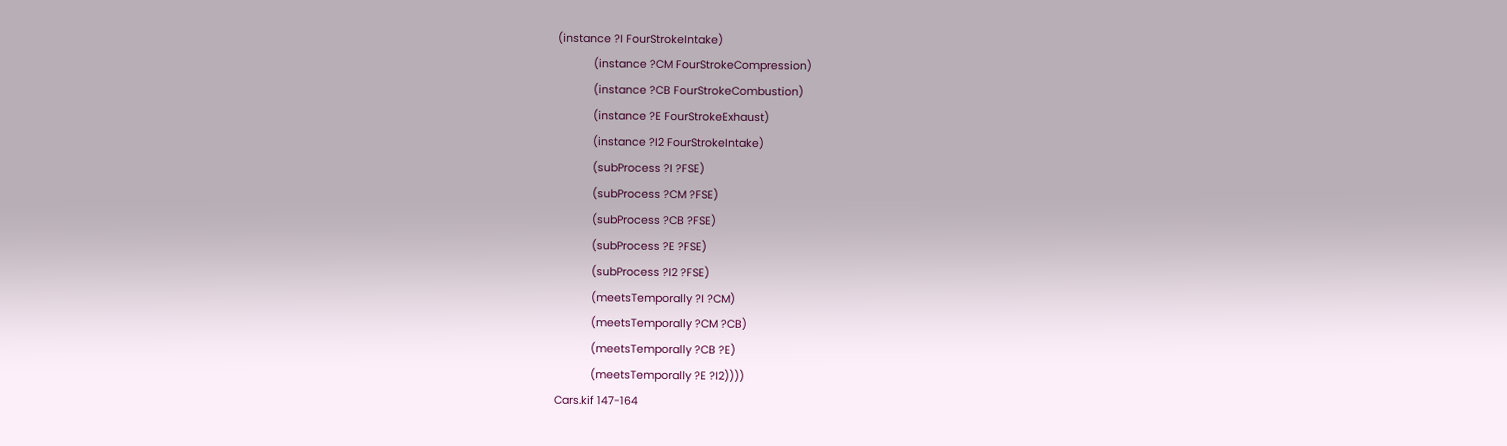(instance ?I FourStrokeIntake)
            (instance ?CM FourStrokeCompression)
            (instance ?CB FourStrokeCombustion)
            (instance ?E FourStrokeExhaust)
            (instance ?I2 FourStrokeIntake)
            (subProcess ?I ?FSE)
            (subProcess ?CM ?FSE)
            (subProcess ?CB ?FSE)
            (subProcess ?E ?FSE)
            (subProcess ?I2 ?FSE)
            (meetsTemporally ?I ?CM)
            (meetsTemporally ?CM ?CB)
            (meetsTemporally ?CB ?E)
            (meetsTemporally ?E ?I2))))
Cars.kif 147-164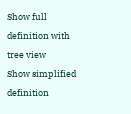Show full definition with tree view
Show simplified definition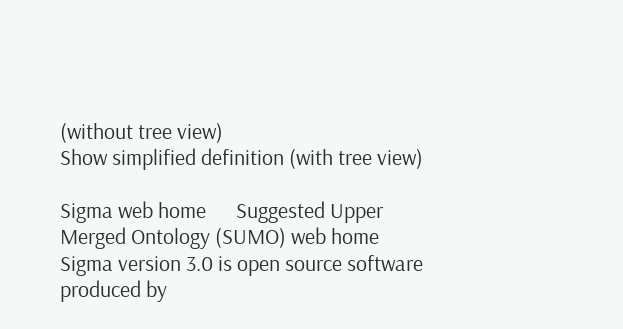(without tree view)
Show simplified definition (with tree view)

Sigma web home      Suggested Upper Merged Ontology (SUMO) web home
Sigma version 3.0 is open source software produced by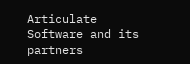Articulate Software and its partners